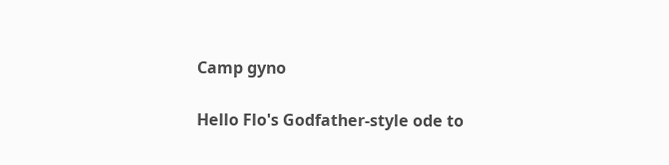Camp gyno

Hello Flo's Godfather-style ode to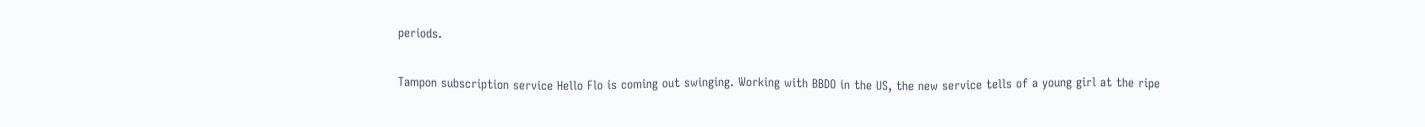periods.

Tampon subscription service Hello Flo is coming out swinging. Working with BBDO in the US, the new service tells of a young girl at the ripe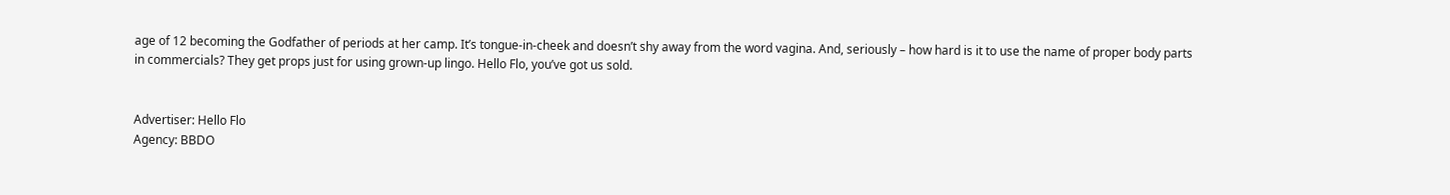age of 12 becoming the Godfather of periods at her camp. It’s tongue-in-cheek and doesn’t shy away from the word vagina. And, seriously – how hard is it to use the name of proper body parts in commercials? They get props just for using grown-up lingo. Hello Flo, you’ve got us sold.


Advertiser: Hello Flo
Agency: BBDO